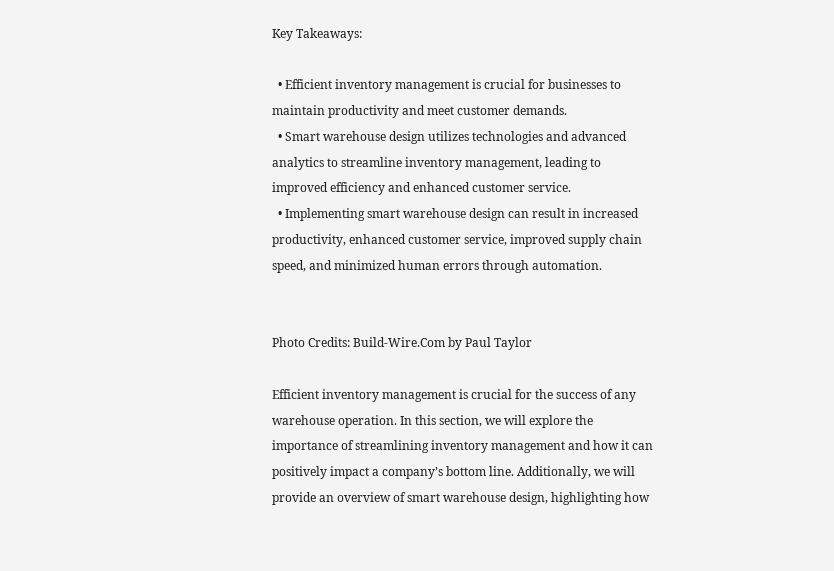Key Takeaways:

  • Efficient inventory management is crucial for businesses to maintain productivity and meet customer demands.
  • Smart warehouse design utilizes technologies and advanced analytics to streamline inventory management, leading to improved efficiency and enhanced customer service.
  • Implementing smart warehouse design can result in increased productivity, enhanced customer service, improved supply chain speed, and minimized human errors through automation.


Photo Credits: Build-Wire.Com by Paul Taylor

Efficient inventory management is crucial for the success of any warehouse operation. In this section, we will explore the importance of streamlining inventory management and how it can positively impact a company’s bottom line. Additionally, we will provide an overview of smart warehouse design, highlighting how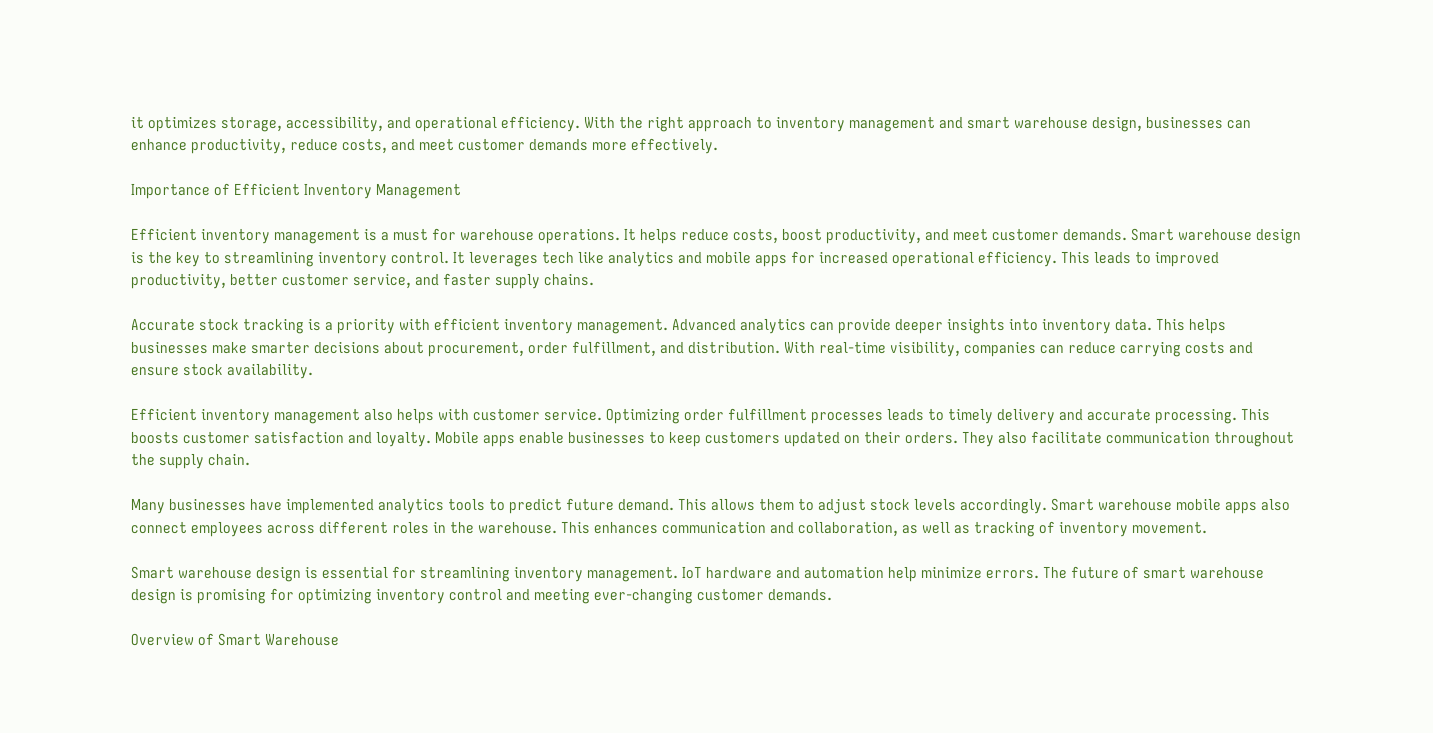it optimizes storage, accessibility, and operational efficiency. With the right approach to inventory management and smart warehouse design, businesses can enhance productivity, reduce costs, and meet customer demands more effectively.

Importance of Efficient Inventory Management

Efficient inventory management is a must for warehouse operations. It helps reduce costs, boost productivity, and meet customer demands. Smart warehouse design is the key to streamlining inventory control. It leverages tech like analytics and mobile apps for increased operational efficiency. This leads to improved productivity, better customer service, and faster supply chains.

Accurate stock tracking is a priority with efficient inventory management. Advanced analytics can provide deeper insights into inventory data. This helps businesses make smarter decisions about procurement, order fulfillment, and distribution. With real-time visibility, companies can reduce carrying costs and ensure stock availability.

Efficient inventory management also helps with customer service. Optimizing order fulfillment processes leads to timely delivery and accurate processing. This boosts customer satisfaction and loyalty. Mobile apps enable businesses to keep customers updated on their orders. They also facilitate communication throughout the supply chain.

Many businesses have implemented analytics tools to predict future demand. This allows them to adjust stock levels accordingly. Smart warehouse mobile apps also connect employees across different roles in the warehouse. This enhances communication and collaboration, as well as tracking of inventory movement.

Smart warehouse design is essential for streamlining inventory management. IoT hardware and automation help minimize errors. The future of smart warehouse design is promising for optimizing inventory control and meeting ever-changing customer demands.

Overview of Smart Warehouse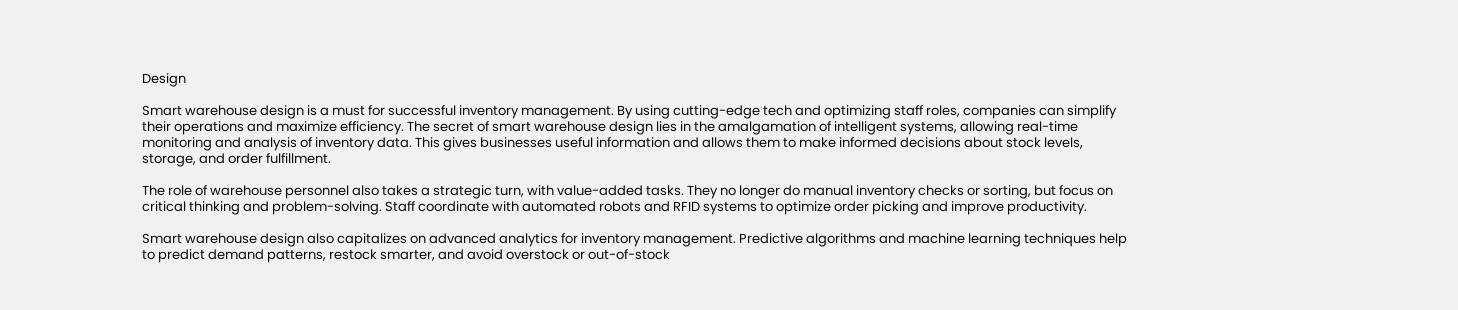Design

Smart warehouse design is a must for successful inventory management. By using cutting-edge tech and optimizing staff roles, companies can simplify their operations and maximize efficiency. The secret of smart warehouse design lies in the amalgamation of intelligent systems, allowing real-time monitoring and analysis of inventory data. This gives businesses useful information and allows them to make informed decisions about stock levels, storage, and order fulfillment.

The role of warehouse personnel also takes a strategic turn, with value-added tasks. They no longer do manual inventory checks or sorting, but focus on critical thinking and problem-solving. Staff coordinate with automated robots and RFID systems to optimize order picking and improve productivity.

Smart warehouse design also capitalizes on advanced analytics for inventory management. Predictive algorithms and machine learning techniques help to predict demand patterns, restock smarter, and avoid overstock or out-of-stock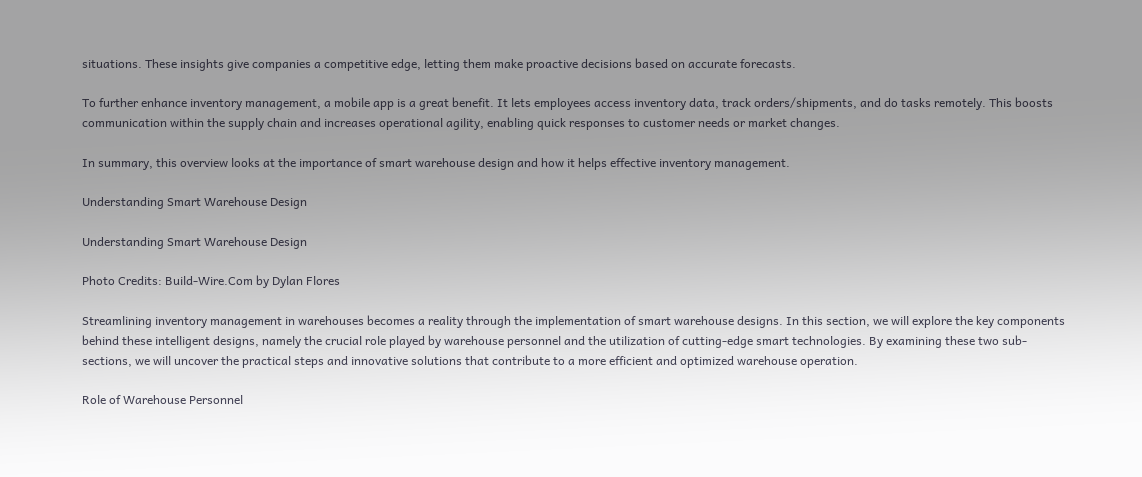situations. These insights give companies a competitive edge, letting them make proactive decisions based on accurate forecasts.

To further enhance inventory management, a mobile app is a great benefit. It lets employees access inventory data, track orders/shipments, and do tasks remotely. This boosts communication within the supply chain and increases operational agility, enabling quick responses to customer needs or market changes.

In summary, this overview looks at the importance of smart warehouse design and how it helps effective inventory management.

Understanding Smart Warehouse Design

Understanding Smart Warehouse Design

Photo Credits: Build-Wire.Com by Dylan Flores

Streamlining inventory management in warehouses becomes a reality through the implementation of smart warehouse designs. In this section, we will explore the key components behind these intelligent designs, namely the crucial role played by warehouse personnel and the utilization of cutting-edge smart technologies. By examining these two sub-sections, we will uncover the practical steps and innovative solutions that contribute to a more efficient and optimized warehouse operation.

Role of Warehouse Personnel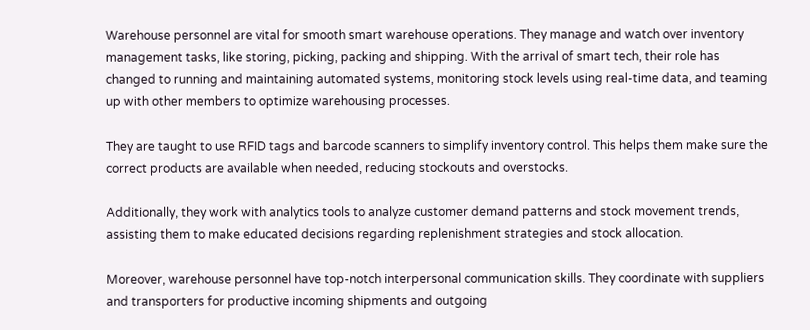Warehouse personnel are vital for smooth smart warehouse operations. They manage and watch over inventory management tasks, like storing, picking, packing and shipping. With the arrival of smart tech, their role has changed to running and maintaining automated systems, monitoring stock levels using real-time data, and teaming up with other members to optimize warehousing processes.

They are taught to use RFID tags and barcode scanners to simplify inventory control. This helps them make sure the correct products are available when needed, reducing stockouts and overstocks.

Additionally, they work with analytics tools to analyze customer demand patterns and stock movement trends, assisting them to make educated decisions regarding replenishment strategies and stock allocation.

Moreover, warehouse personnel have top-notch interpersonal communication skills. They coordinate with suppliers and transporters for productive incoming shipments and outgoing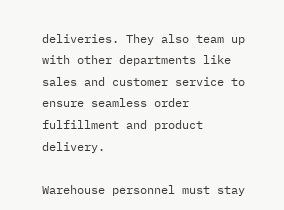deliveries. They also team up with other departments like sales and customer service to ensure seamless order fulfillment and product delivery.

Warehouse personnel must stay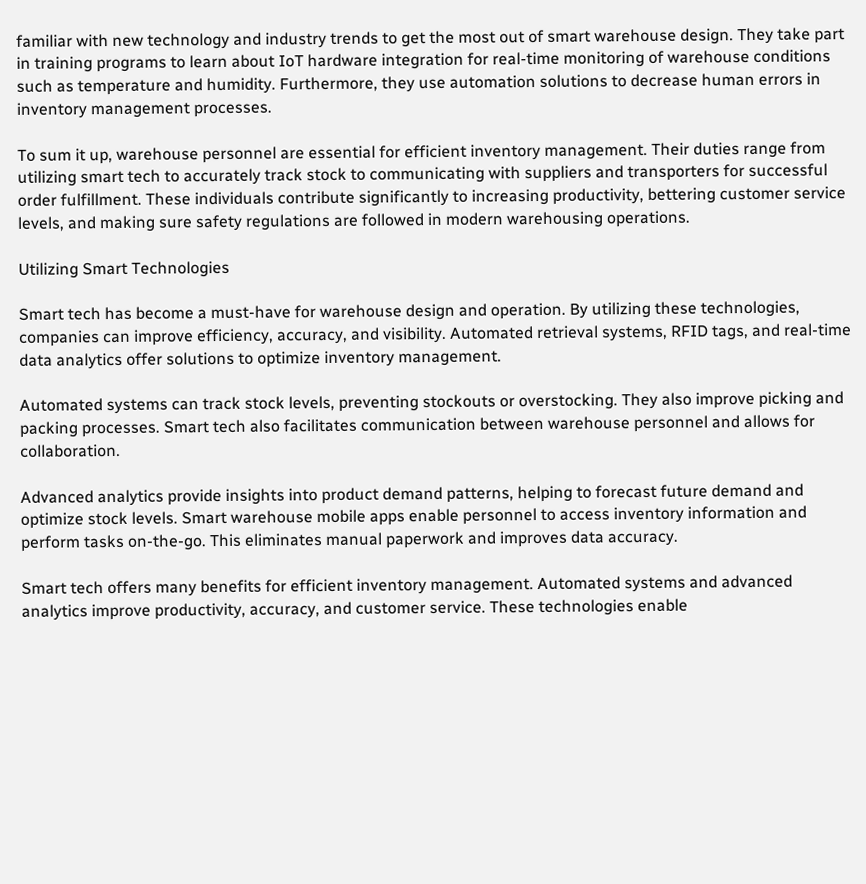familiar with new technology and industry trends to get the most out of smart warehouse design. They take part in training programs to learn about IoT hardware integration for real-time monitoring of warehouse conditions such as temperature and humidity. Furthermore, they use automation solutions to decrease human errors in inventory management processes.

To sum it up, warehouse personnel are essential for efficient inventory management. Their duties range from utilizing smart tech to accurately track stock to communicating with suppliers and transporters for successful order fulfillment. These individuals contribute significantly to increasing productivity, bettering customer service levels, and making sure safety regulations are followed in modern warehousing operations.

Utilizing Smart Technologies

Smart tech has become a must-have for warehouse design and operation. By utilizing these technologies, companies can improve efficiency, accuracy, and visibility. Automated retrieval systems, RFID tags, and real-time data analytics offer solutions to optimize inventory management.

Automated systems can track stock levels, preventing stockouts or overstocking. They also improve picking and packing processes. Smart tech also facilitates communication between warehouse personnel and allows for collaboration.

Advanced analytics provide insights into product demand patterns, helping to forecast future demand and optimize stock levels. Smart warehouse mobile apps enable personnel to access inventory information and perform tasks on-the-go. This eliminates manual paperwork and improves data accuracy.

Smart tech offers many benefits for efficient inventory management. Automated systems and advanced analytics improve productivity, accuracy, and customer service. These technologies enable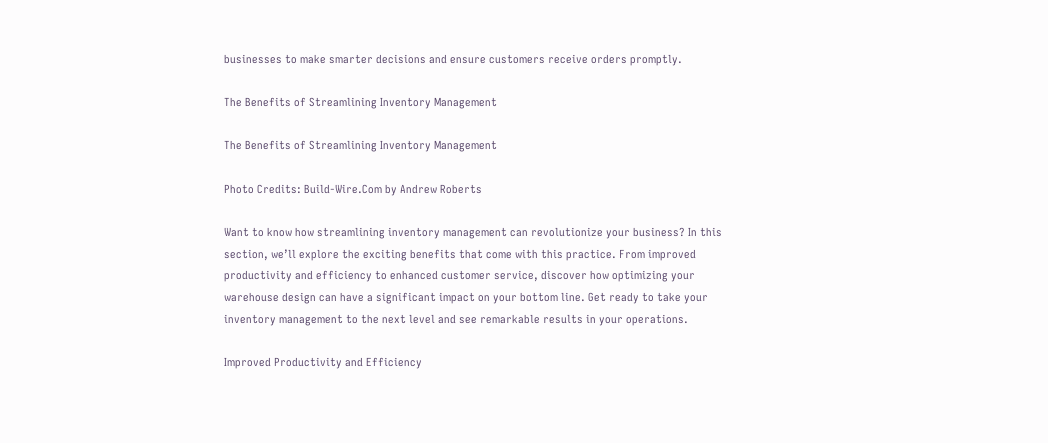businesses to make smarter decisions and ensure customers receive orders promptly.

The Benefits of Streamlining Inventory Management

The Benefits of Streamlining Inventory Management

Photo Credits: Build-Wire.Com by Andrew Roberts

Want to know how streamlining inventory management can revolutionize your business? In this section, we’ll explore the exciting benefits that come with this practice. From improved productivity and efficiency to enhanced customer service, discover how optimizing your warehouse design can have a significant impact on your bottom line. Get ready to take your inventory management to the next level and see remarkable results in your operations.

Improved Productivity and Efficiency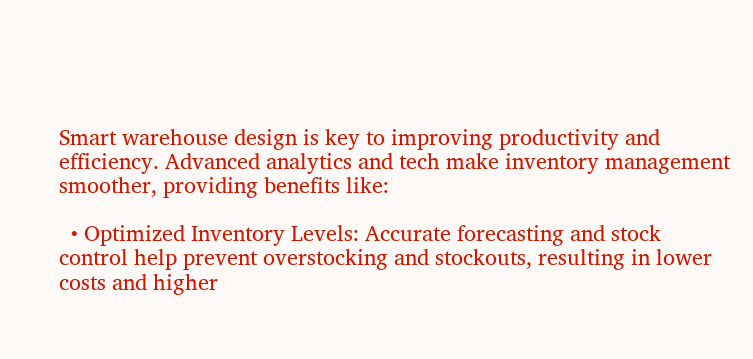Smart warehouse design is key to improving productivity and efficiency. Advanced analytics and tech make inventory management smoother, providing benefits like:

  • Optimized Inventory Levels: Accurate forecasting and stock control help prevent overstocking and stockouts, resulting in lower costs and higher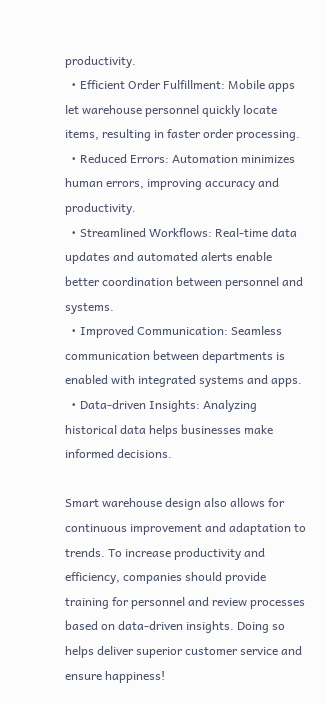productivity.
  • Efficient Order Fulfillment: Mobile apps let warehouse personnel quickly locate items, resulting in faster order processing.
  • Reduced Errors: Automation minimizes human errors, improving accuracy and productivity.
  • Streamlined Workflows: Real-time data updates and automated alerts enable better coordination between personnel and systems.
  • Improved Communication: Seamless communication between departments is enabled with integrated systems and apps.
  • Data-driven Insights: Analyzing historical data helps businesses make informed decisions.

Smart warehouse design also allows for continuous improvement and adaptation to trends. To increase productivity and efficiency, companies should provide training for personnel and review processes based on data-driven insights. Doing so helps deliver superior customer service and ensure happiness!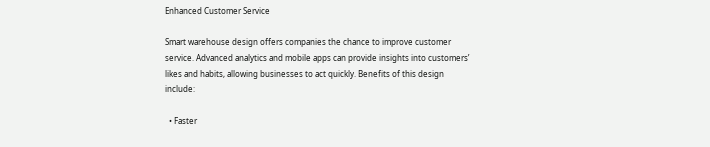Enhanced Customer Service

Smart warehouse design offers companies the chance to improve customer service. Advanced analytics and mobile apps can provide insights into customers’ likes and habits, allowing businesses to act quickly. Benefits of this design include:

  • Faster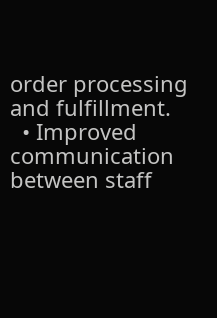order processing and fulfillment.
  • Improved communication between staff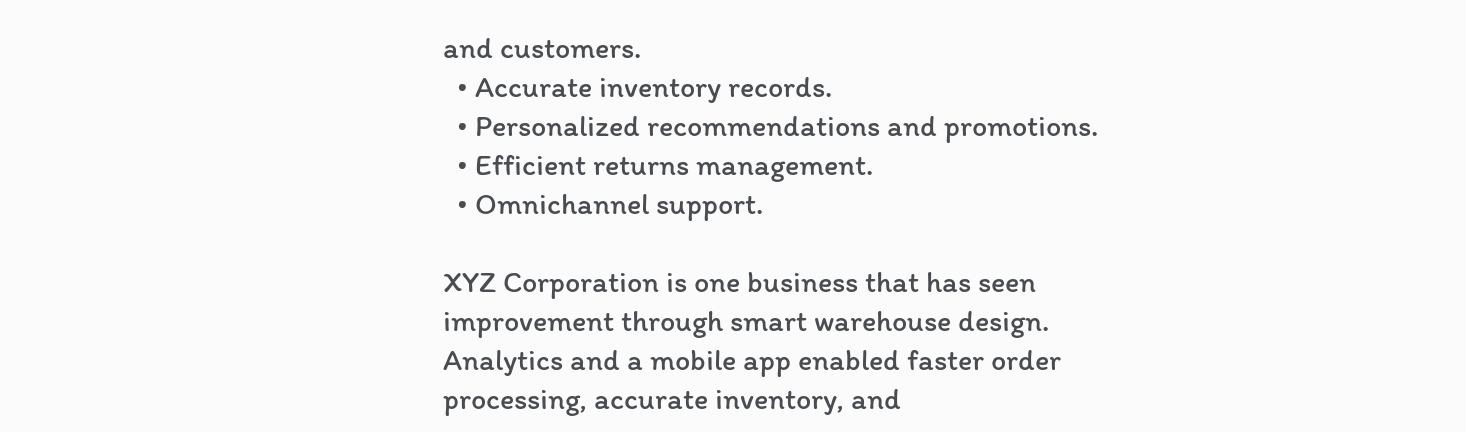and customers.
  • Accurate inventory records.
  • Personalized recommendations and promotions.
  • Efficient returns management.
  • Omnichannel support.

XYZ Corporation is one business that has seen improvement through smart warehouse design. Analytics and a mobile app enabled faster order processing, accurate inventory, and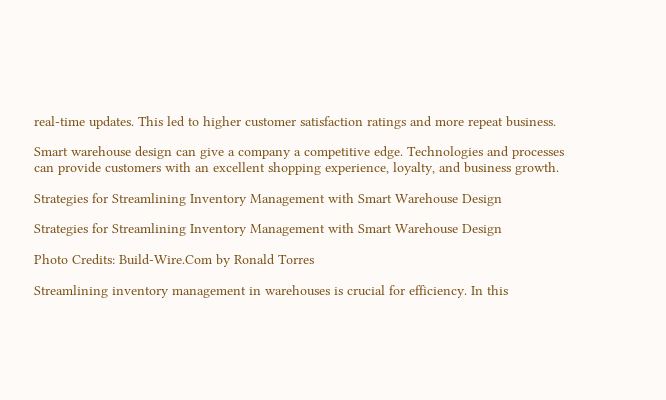real-time updates. This led to higher customer satisfaction ratings and more repeat business.

Smart warehouse design can give a company a competitive edge. Technologies and processes can provide customers with an excellent shopping experience, loyalty, and business growth.

Strategies for Streamlining Inventory Management with Smart Warehouse Design

Strategies for Streamlining Inventory Management with Smart Warehouse Design

Photo Credits: Build-Wire.Com by Ronald Torres

Streamlining inventory management in warehouses is crucial for efficiency. In this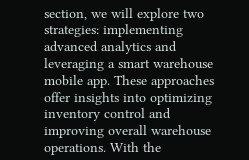section, we will explore two strategies: implementing advanced analytics and leveraging a smart warehouse mobile app. These approaches offer insights into optimizing inventory control and improving overall warehouse operations. With the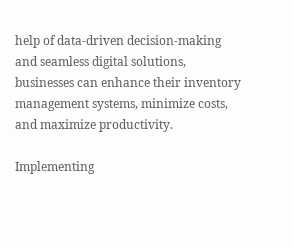help of data-driven decision-making and seamless digital solutions, businesses can enhance their inventory management systems, minimize costs, and maximize productivity.

Implementing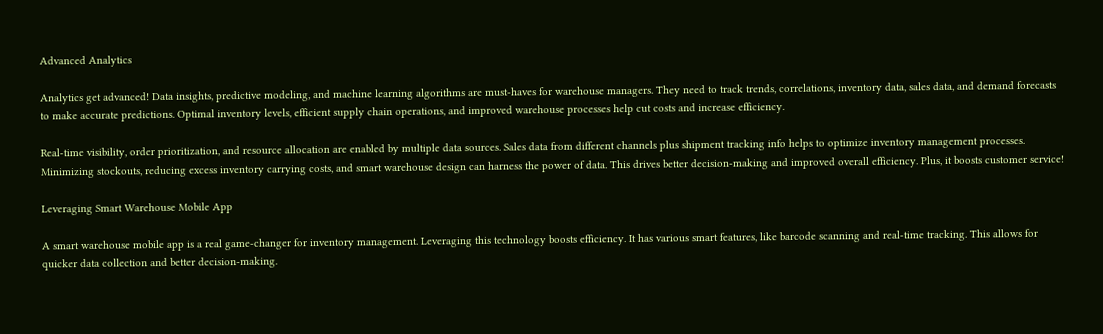Advanced Analytics

Analytics get advanced! Data insights, predictive modeling, and machine learning algorithms are must-haves for warehouse managers. They need to track trends, correlations, inventory data, sales data, and demand forecasts to make accurate predictions. Optimal inventory levels, efficient supply chain operations, and improved warehouse processes help cut costs and increase efficiency.

Real-time visibility, order prioritization, and resource allocation are enabled by multiple data sources. Sales data from different channels plus shipment tracking info helps to optimize inventory management processes. Minimizing stockouts, reducing excess inventory carrying costs, and smart warehouse design can harness the power of data. This drives better decision-making and improved overall efficiency. Plus, it boosts customer service!

Leveraging Smart Warehouse Mobile App

A smart warehouse mobile app is a real game-changer for inventory management. Leveraging this technology boosts efficiency. It has various smart features, like barcode scanning and real-time tracking. This allows for quicker data collection and better decision-making.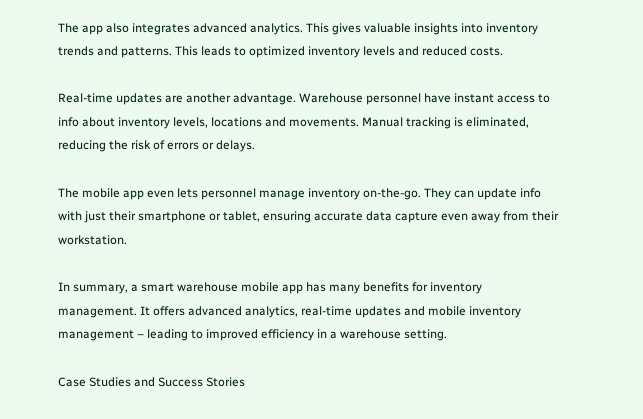The app also integrates advanced analytics. This gives valuable insights into inventory trends and patterns. This leads to optimized inventory levels and reduced costs.

Real-time updates are another advantage. Warehouse personnel have instant access to info about inventory levels, locations and movements. Manual tracking is eliminated, reducing the risk of errors or delays.

The mobile app even lets personnel manage inventory on-the-go. They can update info with just their smartphone or tablet, ensuring accurate data capture even away from their workstation.

In summary, a smart warehouse mobile app has many benefits for inventory management. It offers advanced analytics, real-time updates and mobile inventory management – leading to improved efficiency in a warehouse setting.

Case Studies and Success Stories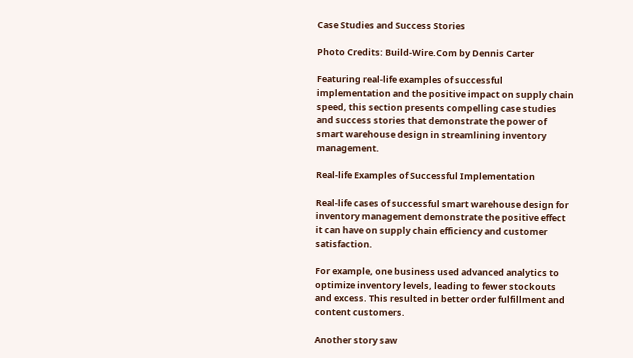Case Studies and Success Stories

Photo Credits: Build-Wire.Com by Dennis Carter

Featuring real-life examples of successful implementation and the positive impact on supply chain speed, this section presents compelling case studies and success stories that demonstrate the power of smart warehouse design in streamlining inventory management.

Real-life Examples of Successful Implementation

Real-life cases of successful smart warehouse design for inventory management demonstrate the positive effect it can have on supply chain efficiency and customer satisfaction.

For example, one business used advanced analytics to optimize inventory levels, leading to fewer stockouts and excess. This resulted in better order fulfillment and content customers.

Another story saw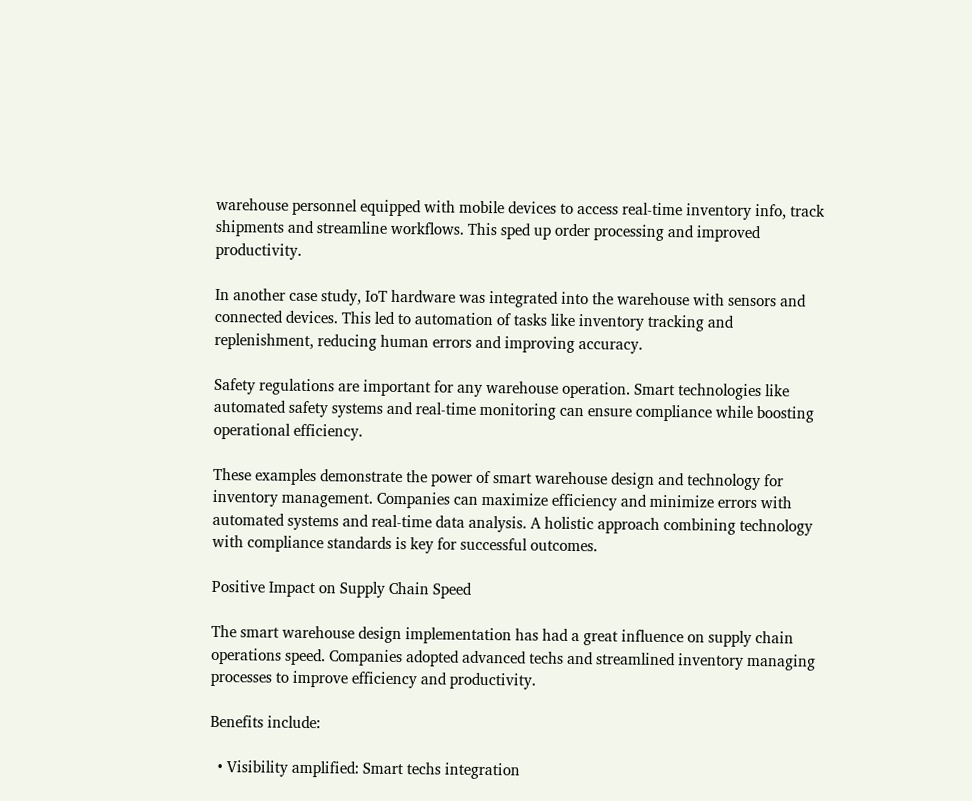warehouse personnel equipped with mobile devices to access real-time inventory info, track shipments and streamline workflows. This sped up order processing and improved productivity.

In another case study, IoT hardware was integrated into the warehouse with sensors and connected devices. This led to automation of tasks like inventory tracking and replenishment, reducing human errors and improving accuracy.

Safety regulations are important for any warehouse operation. Smart technologies like automated safety systems and real-time monitoring can ensure compliance while boosting operational efficiency.

These examples demonstrate the power of smart warehouse design and technology for inventory management. Companies can maximize efficiency and minimize errors with automated systems and real-time data analysis. A holistic approach combining technology with compliance standards is key for successful outcomes.

Positive Impact on Supply Chain Speed

The smart warehouse design implementation has had a great influence on supply chain operations speed. Companies adopted advanced techs and streamlined inventory managing processes to improve efficiency and productivity.

Benefits include:

  • Visibility amplified: Smart techs integration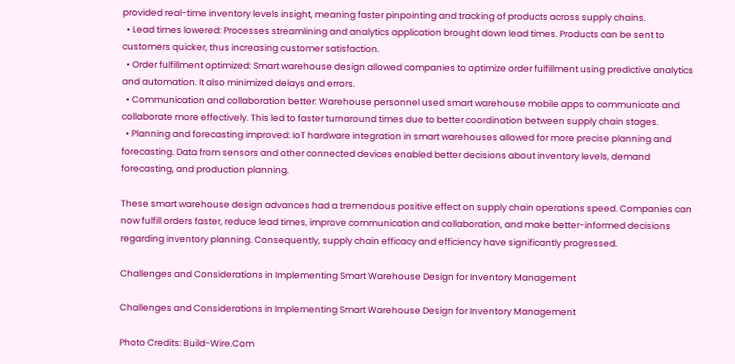provided real-time inventory levels insight, meaning faster pinpointing and tracking of products across supply chains.
  • Lead times lowered: Processes streamlining and analytics application brought down lead times. Products can be sent to customers quicker, thus increasing customer satisfaction.
  • Order fulfillment optimized: Smart warehouse design allowed companies to optimize order fulfillment using predictive analytics and automation. It also minimized delays and errors.
  • Communication and collaboration better: Warehouse personnel used smart warehouse mobile apps to communicate and collaborate more effectively. This led to faster turnaround times due to better coordination between supply chain stages.
  • Planning and forecasting improved: IoT hardware integration in smart warehouses allowed for more precise planning and forecasting. Data from sensors and other connected devices enabled better decisions about inventory levels, demand forecasting, and production planning.

These smart warehouse design advances had a tremendous positive effect on supply chain operations speed. Companies can now fulfill orders faster, reduce lead times, improve communication and collaboration, and make better-informed decisions regarding inventory planning. Consequently, supply chain efficacy and efficiency have significantly progressed.

Challenges and Considerations in Implementing Smart Warehouse Design for Inventory Management

Challenges and Considerations in Implementing Smart Warehouse Design for Inventory Management

Photo Credits: Build-Wire.Com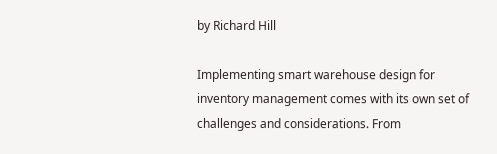by Richard Hill

Implementing smart warehouse design for inventory management comes with its own set of challenges and considerations. From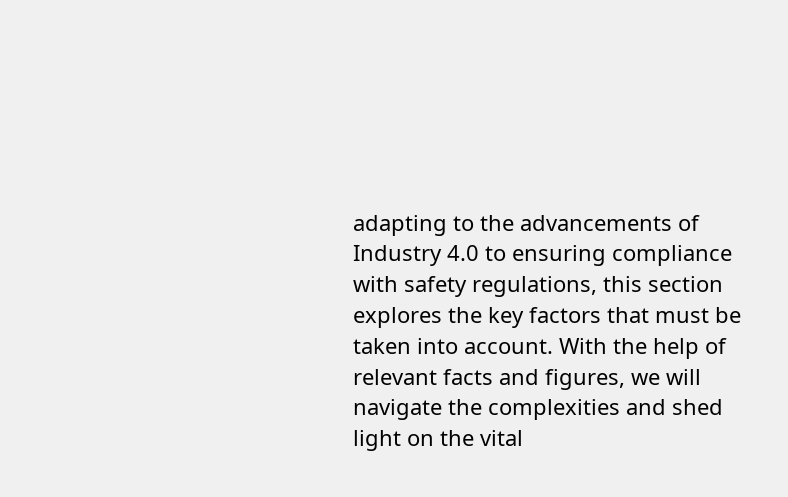adapting to the advancements of Industry 4.0 to ensuring compliance with safety regulations, this section explores the key factors that must be taken into account. With the help of relevant facts and figures, we will navigate the complexities and shed light on the vital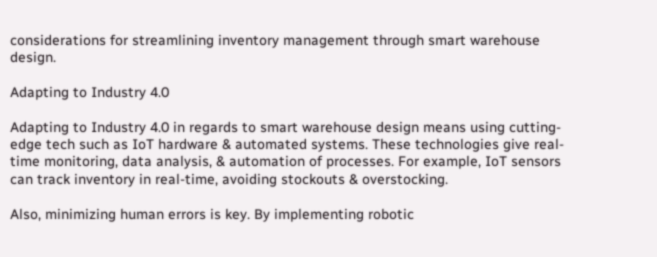considerations for streamlining inventory management through smart warehouse design.

Adapting to Industry 4.0

Adapting to Industry 4.0 in regards to smart warehouse design means using cutting-edge tech such as IoT hardware & automated systems. These technologies give real-time monitoring, data analysis, & automation of processes. For example, IoT sensors can track inventory in real-time, avoiding stockouts & overstocking.

Also, minimizing human errors is key. By implementing robotic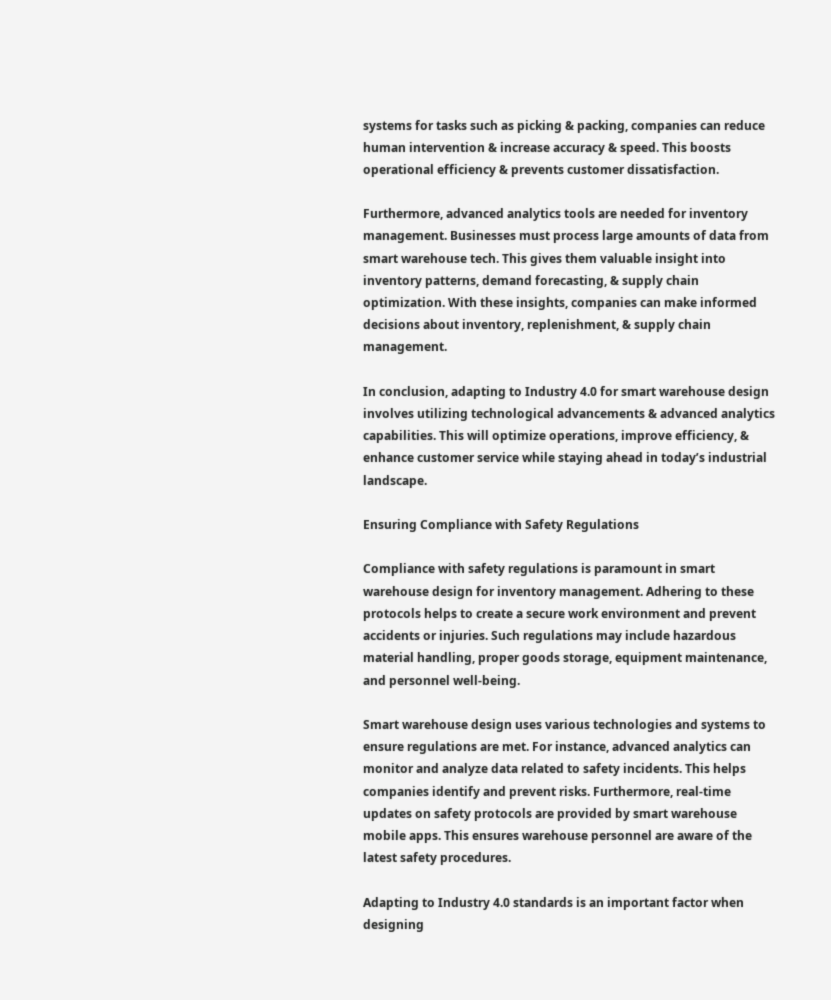systems for tasks such as picking & packing, companies can reduce human intervention & increase accuracy & speed. This boosts operational efficiency & prevents customer dissatisfaction.

Furthermore, advanced analytics tools are needed for inventory management. Businesses must process large amounts of data from smart warehouse tech. This gives them valuable insight into inventory patterns, demand forecasting, & supply chain optimization. With these insights, companies can make informed decisions about inventory, replenishment, & supply chain management.

In conclusion, adapting to Industry 4.0 for smart warehouse design involves utilizing technological advancements & advanced analytics capabilities. This will optimize operations, improve efficiency, & enhance customer service while staying ahead in today’s industrial landscape.

Ensuring Compliance with Safety Regulations

Compliance with safety regulations is paramount in smart warehouse design for inventory management. Adhering to these protocols helps to create a secure work environment and prevent accidents or injuries. Such regulations may include hazardous material handling, proper goods storage, equipment maintenance, and personnel well-being.

Smart warehouse design uses various technologies and systems to ensure regulations are met. For instance, advanced analytics can monitor and analyze data related to safety incidents. This helps companies identify and prevent risks. Furthermore, real-time updates on safety protocols are provided by smart warehouse mobile apps. This ensures warehouse personnel are aware of the latest safety procedures.

Adapting to Industry 4.0 standards is an important factor when designing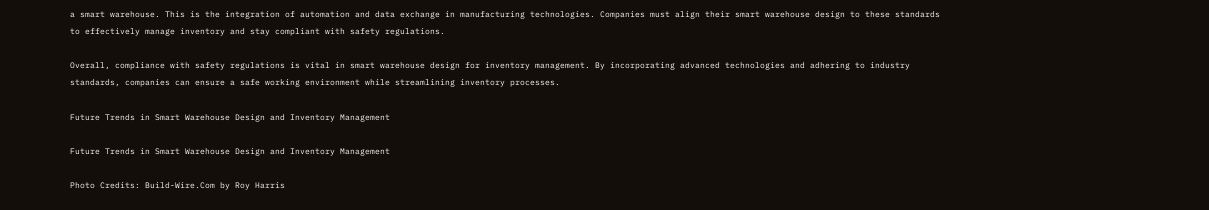a smart warehouse. This is the integration of automation and data exchange in manufacturing technologies. Companies must align their smart warehouse design to these standards to effectively manage inventory and stay compliant with safety regulations.

Overall, compliance with safety regulations is vital in smart warehouse design for inventory management. By incorporating advanced technologies and adhering to industry standards, companies can ensure a safe working environment while streamlining inventory processes.

Future Trends in Smart Warehouse Design and Inventory Management

Future Trends in Smart Warehouse Design and Inventory Management

Photo Credits: Build-Wire.Com by Roy Harris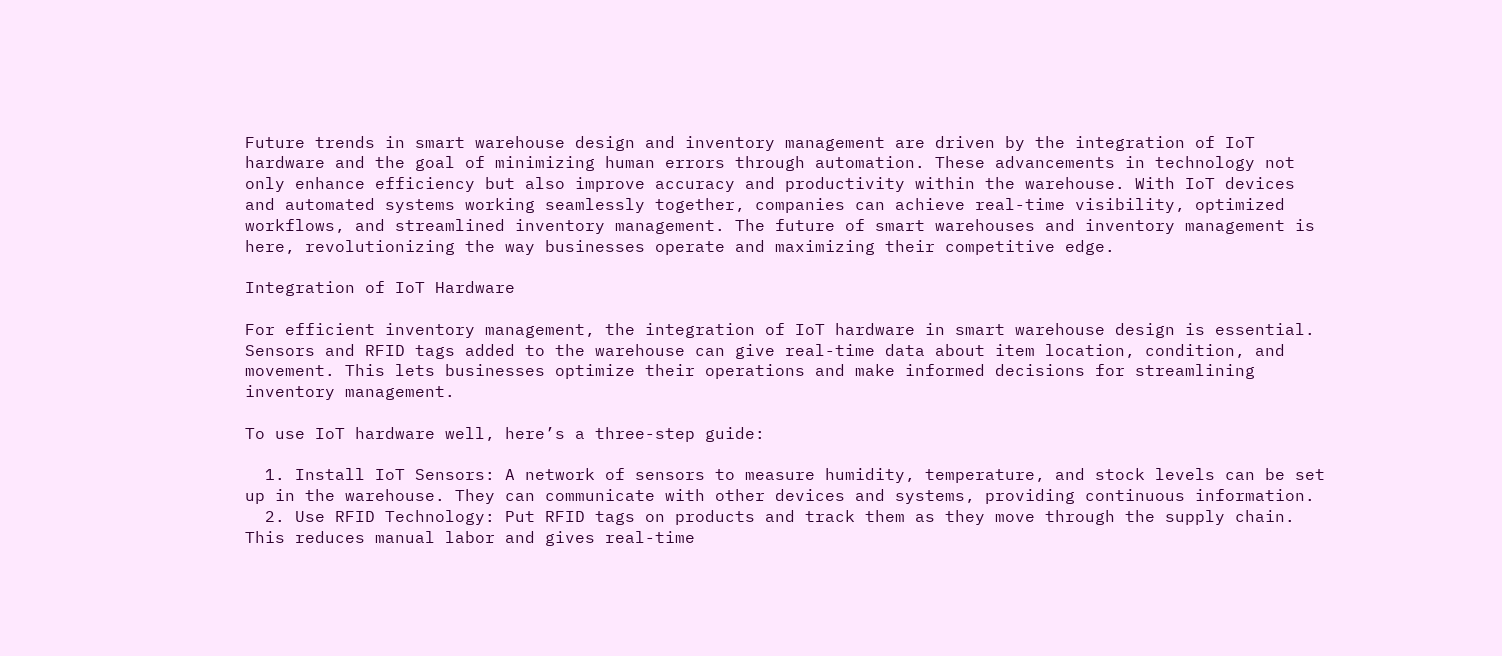Future trends in smart warehouse design and inventory management are driven by the integration of IoT hardware and the goal of minimizing human errors through automation. These advancements in technology not only enhance efficiency but also improve accuracy and productivity within the warehouse. With IoT devices and automated systems working seamlessly together, companies can achieve real-time visibility, optimized workflows, and streamlined inventory management. The future of smart warehouses and inventory management is here, revolutionizing the way businesses operate and maximizing their competitive edge.

Integration of IoT Hardware

For efficient inventory management, the integration of IoT hardware in smart warehouse design is essential. Sensors and RFID tags added to the warehouse can give real-time data about item location, condition, and movement. This lets businesses optimize their operations and make informed decisions for streamlining inventory management.

To use IoT hardware well, here’s a three-step guide:

  1. Install IoT Sensors: A network of sensors to measure humidity, temperature, and stock levels can be set up in the warehouse. They can communicate with other devices and systems, providing continuous information.
  2. Use RFID Technology: Put RFID tags on products and track them as they move through the supply chain. This reduces manual labor and gives real-time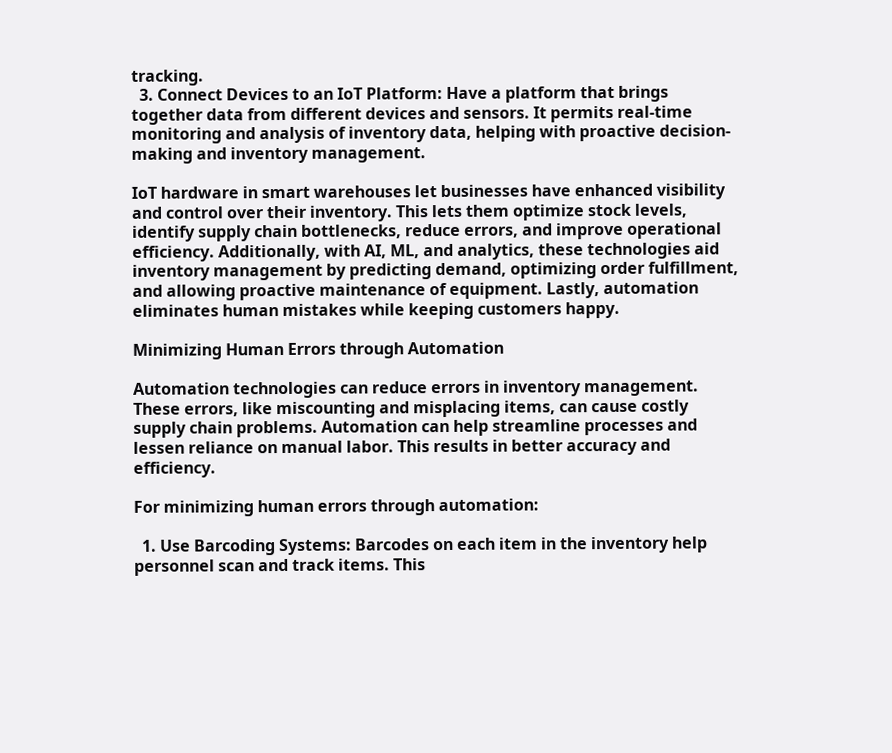tracking.
  3. Connect Devices to an IoT Platform: Have a platform that brings together data from different devices and sensors. It permits real-time monitoring and analysis of inventory data, helping with proactive decision-making and inventory management.

IoT hardware in smart warehouses let businesses have enhanced visibility and control over their inventory. This lets them optimize stock levels, identify supply chain bottlenecks, reduce errors, and improve operational efficiency. Additionally, with AI, ML, and analytics, these technologies aid inventory management by predicting demand, optimizing order fulfillment, and allowing proactive maintenance of equipment. Lastly, automation eliminates human mistakes while keeping customers happy.

Minimizing Human Errors through Automation

Automation technologies can reduce errors in inventory management. These errors, like miscounting and misplacing items, can cause costly supply chain problems. Automation can help streamline processes and lessen reliance on manual labor. This results in better accuracy and efficiency.

For minimizing human errors through automation:

  1. Use Barcoding Systems: Barcodes on each item in the inventory help personnel scan and track items. This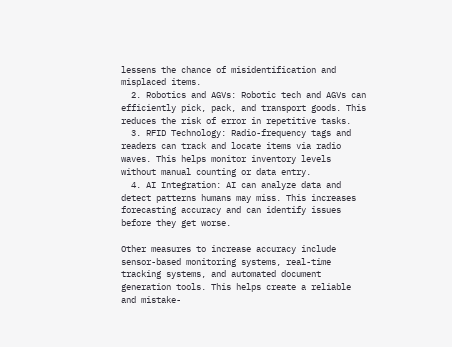lessens the chance of misidentification and misplaced items.
  2. Robotics and AGVs: Robotic tech and AGVs can efficiently pick, pack, and transport goods. This reduces the risk of error in repetitive tasks.
  3. RFID Technology: Radio-frequency tags and readers can track and locate items via radio waves. This helps monitor inventory levels without manual counting or data entry.
  4. AI Integration: AI can analyze data and detect patterns humans may miss. This increases forecasting accuracy and can identify issues before they get worse.

Other measures to increase accuracy include sensor-based monitoring systems, real-time tracking systems, and automated document generation tools. This helps create a reliable and mistake-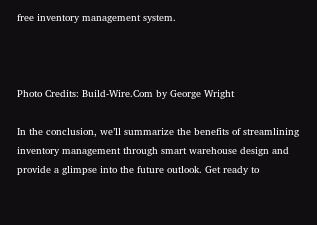free inventory management system.



Photo Credits: Build-Wire.Com by George Wright

In the conclusion, we’ll summarize the benefits of streamlining inventory management through smart warehouse design and provide a glimpse into the future outlook. Get ready to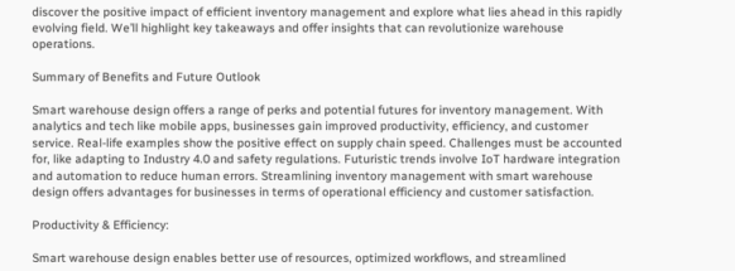discover the positive impact of efficient inventory management and explore what lies ahead in this rapidly evolving field. We’ll highlight key takeaways and offer insights that can revolutionize warehouse operations.

Summary of Benefits and Future Outlook

Smart warehouse design offers a range of perks and potential futures for inventory management. With analytics and tech like mobile apps, businesses gain improved productivity, efficiency, and customer service. Real-life examples show the positive effect on supply chain speed. Challenges must be accounted for, like adapting to Industry 4.0 and safety regulations. Futuristic trends involve IoT hardware integration and automation to reduce human errors. Streamlining inventory management with smart warehouse design offers advantages for businesses in terms of operational efficiency and customer satisfaction.

Productivity & Efficiency:

Smart warehouse design enables better use of resources, optimized workflows, and streamlined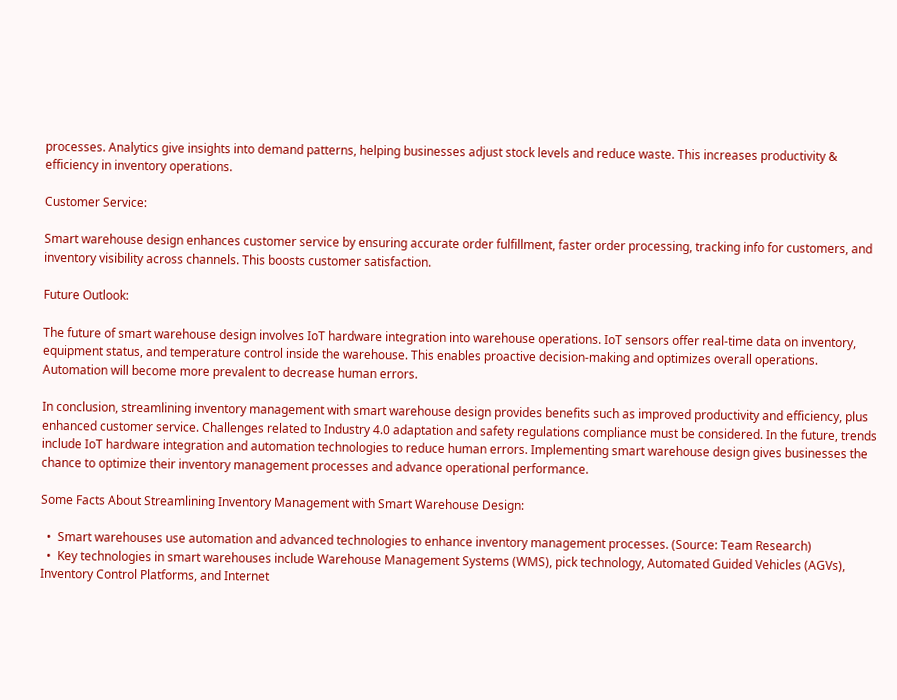processes. Analytics give insights into demand patterns, helping businesses adjust stock levels and reduce waste. This increases productivity & efficiency in inventory operations.

Customer Service:

Smart warehouse design enhances customer service by ensuring accurate order fulfillment, faster order processing, tracking info for customers, and inventory visibility across channels. This boosts customer satisfaction.

Future Outlook:

The future of smart warehouse design involves IoT hardware integration into warehouse operations. IoT sensors offer real-time data on inventory, equipment status, and temperature control inside the warehouse. This enables proactive decision-making and optimizes overall operations. Automation will become more prevalent to decrease human errors.

In conclusion, streamlining inventory management with smart warehouse design provides benefits such as improved productivity and efficiency, plus enhanced customer service. Challenges related to Industry 4.0 adaptation and safety regulations compliance must be considered. In the future, trends include IoT hardware integration and automation technologies to reduce human errors. Implementing smart warehouse design gives businesses the chance to optimize their inventory management processes and advance operational performance.

Some Facts About Streamlining Inventory Management with Smart Warehouse Design:

  •  Smart warehouses use automation and advanced technologies to enhance inventory management processes. (Source: Team Research)
  •  Key technologies in smart warehouses include Warehouse Management Systems (WMS), pick technology, Automated Guided Vehicles (AGVs), Inventory Control Platforms, and Internet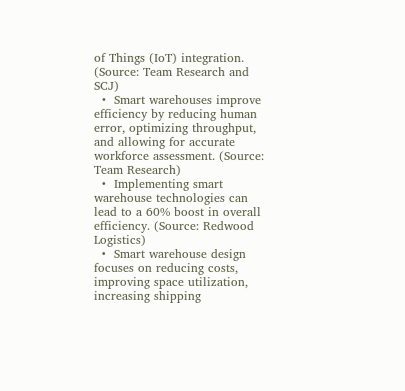of Things (IoT) integration. (Source: Team Research and SCJ)
  •  Smart warehouses improve efficiency by reducing human error, optimizing throughput, and allowing for accurate workforce assessment. (Source: Team Research)
  •  Implementing smart warehouse technologies can lead to a 60% boost in overall efficiency. (Source: Redwood Logistics)
  •  Smart warehouse design focuses on reducing costs, improving space utilization, increasing shipping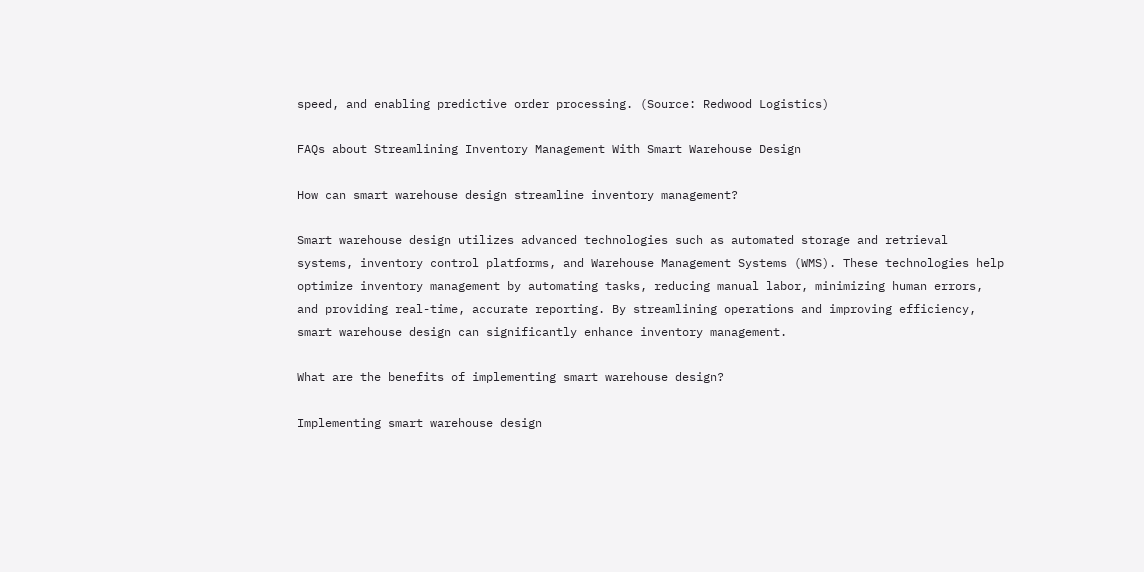speed, and enabling predictive order processing. (Source: Redwood Logistics)

FAQs about Streamlining Inventory Management With Smart Warehouse Design

How can smart warehouse design streamline inventory management?

Smart warehouse design utilizes advanced technologies such as automated storage and retrieval systems, inventory control platforms, and Warehouse Management Systems (WMS). These technologies help optimize inventory management by automating tasks, reducing manual labor, minimizing human errors, and providing real-time, accurate reporting. By streamlining operations and improving efficiency, smart warehouse design can significantly enhance inventory management.

What are the benefits of implementing smart warehouse design?

Implementing smart warehouse design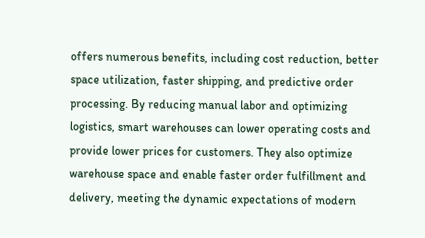offers numerous benefits, including cost reduction, better space utilization, faster shipping, and predictive order processing. By reducing manual labor and optimizing logistics, smart warehouses can lower operating costs and provide lower prices for customers. They also optimize warehouse space and enable faster order fulfillment and delivery, meeting the dynamic expectations of modern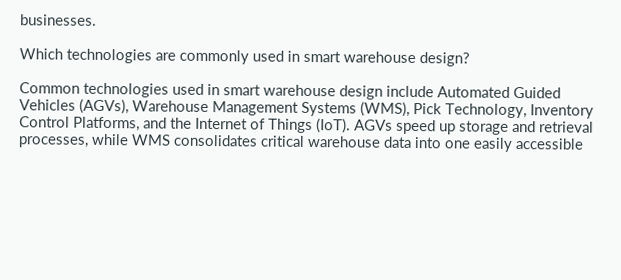businesses.

Which technologies are commonly used in smart warehouse design?

Common technologies used in smart warehouse design include Automated Guided Vehicles (AGVs), Warehouse Management Systems (WMS), Pick Technology, Inventory Control Platforms, and the Internet of Things (IoT). AGVs speed up storage and retrieval processes, while WMS consolidates critical warehouse data into one easily accessible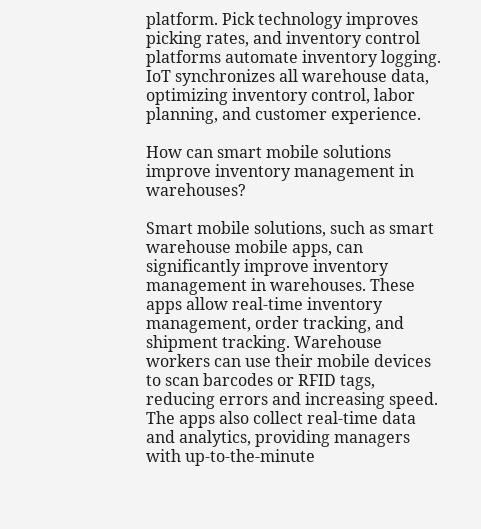platform. Pick technology improves picking rates, and inventory control platforms automate inventory logging. IoT synchronizes all warehouse data, optimizing inventory control, labor planning, and customer experience.

How can smart mobile solutions improve inventory management in warehouses?

Smart mobile solutions, such as smart warehouse mobile apps, can significantly improve inventory management in warehouses. These apps allow real-time inventory management, order tracking, and shipment tracking. Warehouse workers can use their mobile devices to scan barcodes or RFID tags, reducing errors and increasing speed. The apps also collect real-time data and analytics, providing managers with up-to-the-minute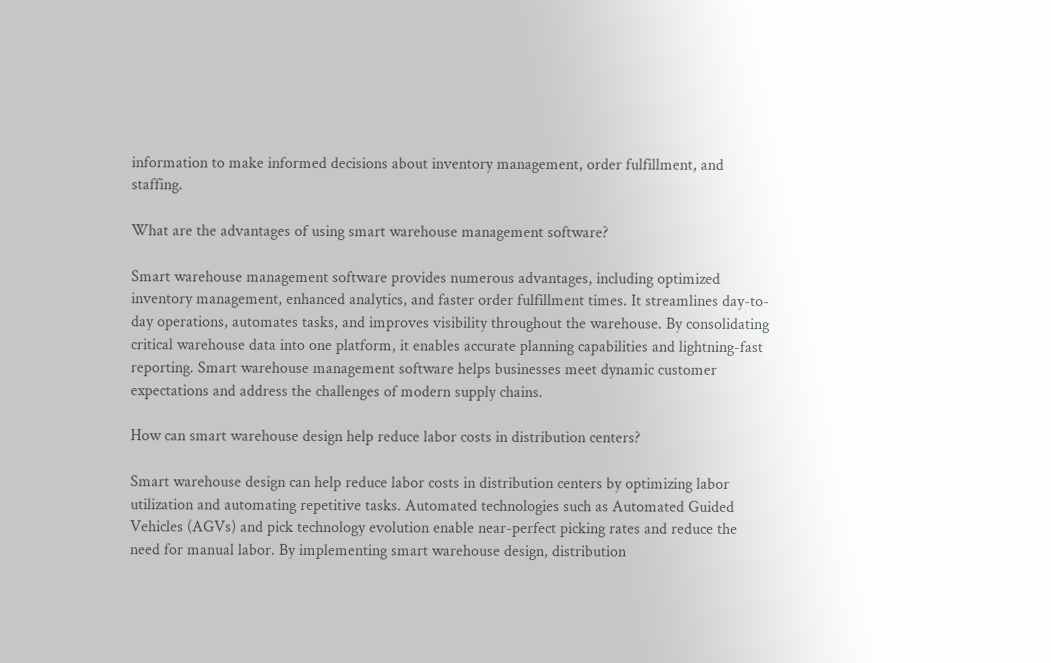information to make informed decisions about inventory management, order fulfillment, and staffing.

What are the advantages of using smart warehouse management software?

Smart warehouse management software provides numerous advantages, including optimized inventory management, enhanced analytics, and faster order fulfillment times. It streamlines day-to-day operations, automates tasks, and improves visibility throughout the warehouse. By consolidating critical warehouse data into one platform, it enables accurate planning capabilities and lightning-fast reporting. Smart warehouse management software helps businesses meet dynamic customer expectations and address the challenges of modern supply chains.

How can smart warehouse design help reduce labor costs in distribution centers?

Smart warehouse design can help reduce labor costs in distribution centers by optimizing labor utilization and automating repetitive tasks. Automated technologies such as Automated Guided Vehicles (AGVs) and pick technology evolution enable near-perfect picking rates and reduce the need for manual labor. By implementing smart warehouse design, distribution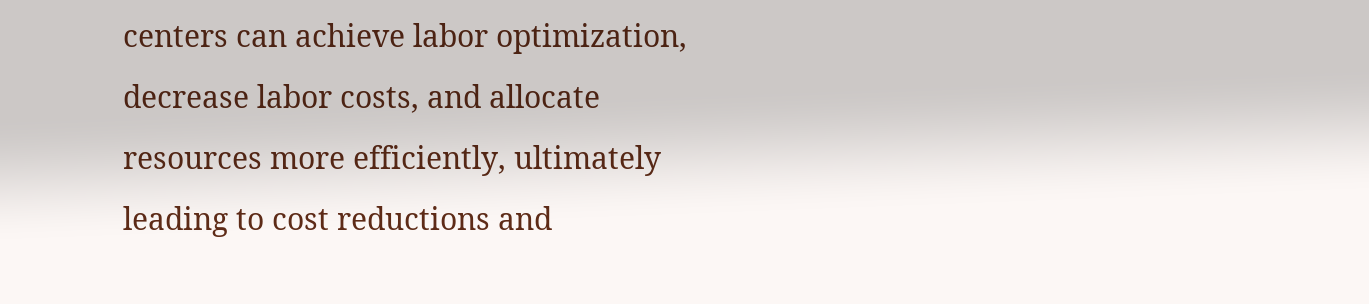centers can achieve labor optimization, decrease labor costs, and allocate resources more efficiently, ultimately leading to cost reductions and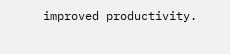improved productivity.